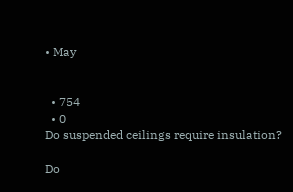• May


  • 754
  • 0
Do suspended ceilings require insulation?

Do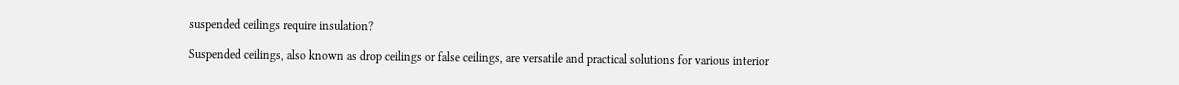suspended ceilings require insulation?

Suspended ceilings, also known as drop ceilings or false ceilings, are versatile and practical solutions for various interior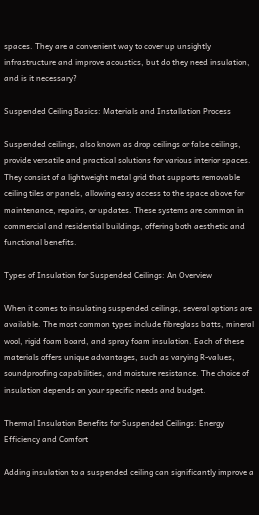spaces. They are a convenient way to cover up unsightly infrastructure and improve acoustics, but do they need insulation, and is it necessary?

Suspended Ceiling Basics: Materials and Installation Process

Suspended ceilings, also known as drop ceilings or false ceilings, provide versatile and practical solutions for various interior spaces. They consist of a lightweight metal grid that supports removable ceiling tiles or panels, allowing easy access to the space above for maintenance, repairs, or updates. These systems are common in commercial and residential buildings, offering both aesthetic and functional benefits.

Types of Insulation for Suspended Ceilings: An Overview

When it comes to insulating suspended ceilings, several options are available. The most common types include fibreglass batts, mineral wool, rigid foam board, and spray foam insulation. Each of these materials offers unique advantages, such as varying R-values, soundproofing capabilities, and moisture resistance. The choice of insulation depends on your specific needs and budget.

Thermal Insulation Benefits for Suspended Ceilings: Energy Efficiency and Comfort

Adding insulation to a suspended ceiling can significantly improve a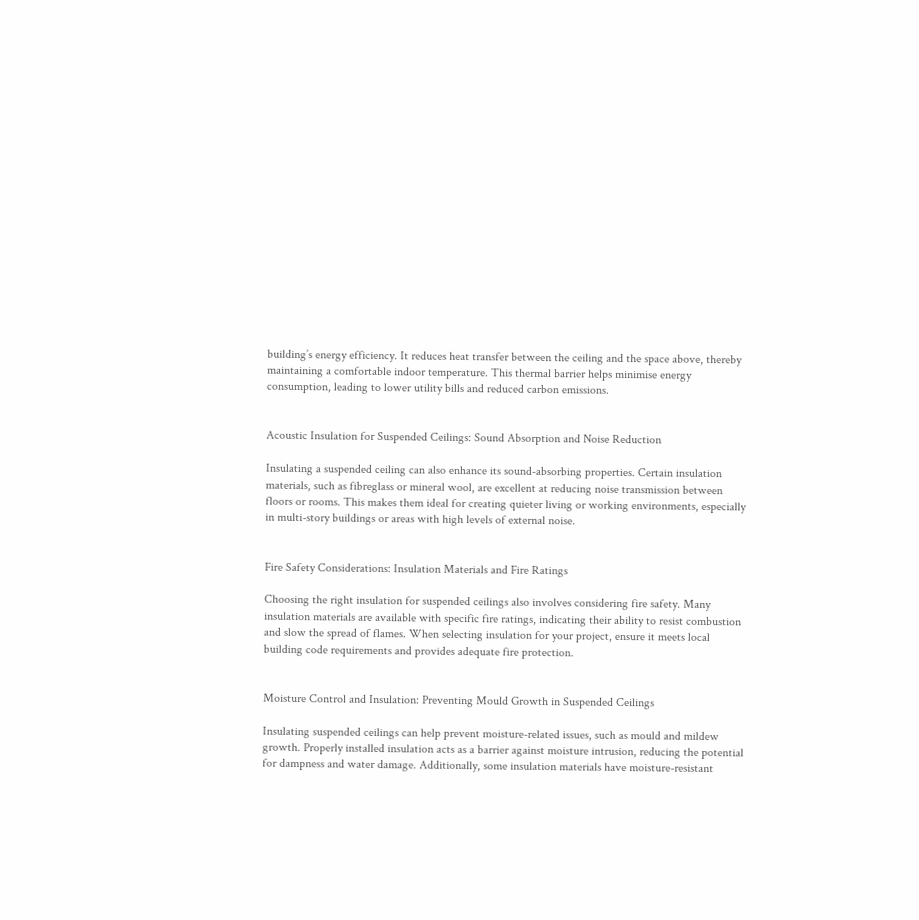building’s energy efficiency. It reduces heat transfer between the ceiling and the space above, thereby maintaining a comfortable indoor temperature. This thermal barrier helps minimise energy consumption, leading to lower utility bills and reduced carbon emissions.


Acoustic Insulation for Suspended Ceilings: Sound Absorption and Noise Reduction

Insulating a suspended ceiling can also enhance its sound-absorbing properties. Certain insulation materials, such as fibreglass or mineral wool, are excellent at reducing noise transmission between floors or rooms. This makes them ideal for creating quieter living or working environments, especially in multi-story buildings or areas with high levels of external noise.


Fire Safety Considerations: Insulation Materials and Fire Ratings

Choosing the right insulation for suspended ceilings also involves considering fire safety. Many insulation materials are available with specific fire ratings, indicating their ability to resist combustion and slow the spread of flames. When selecting insulation for your project, ensure it meets local building code requirements and provides adequate fire protection.


Moisture Control and Insulation: Preventing Mould Growth in Suspended Ceilings

Insulating suspended ceilings can help prevent moisture-related issues, such as mould and mildew growth. Properly installed insulation acts as a barrier against moisture intrusion, reducing the potential for dampness and water damage. Additionally, some insulation materials have moisture-resistant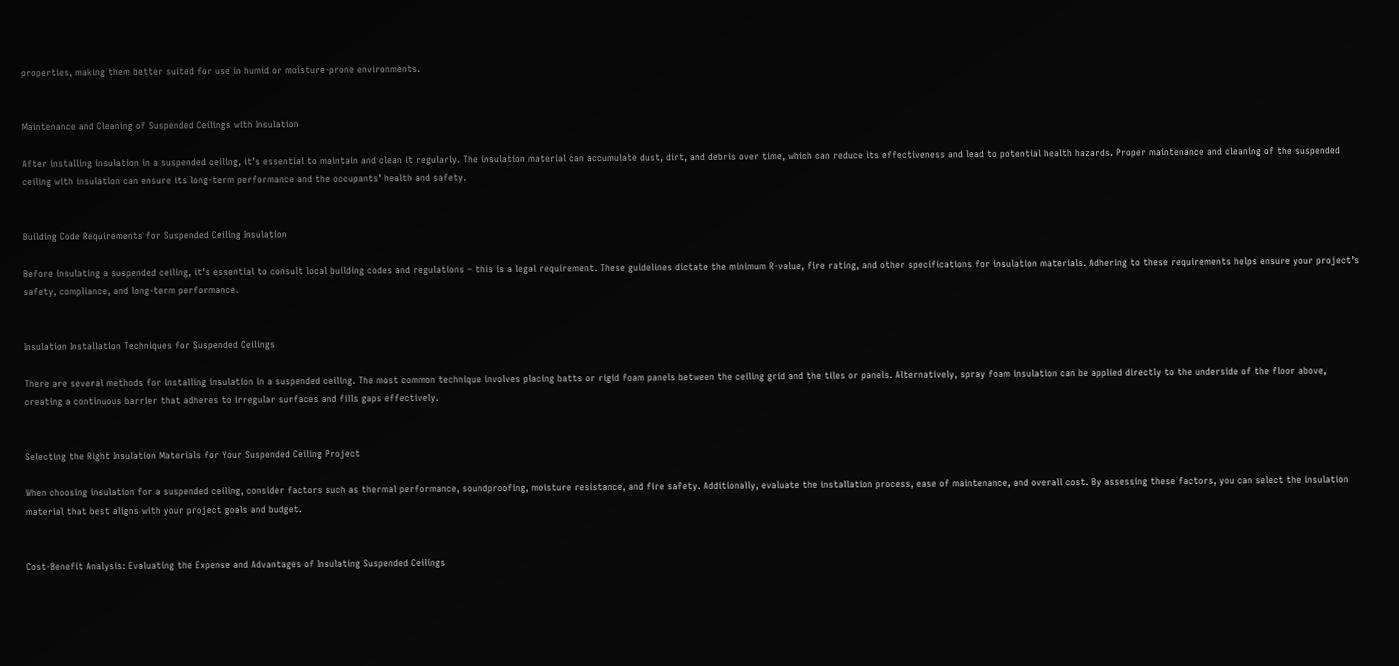properties, making them better suited for use in humid or moisture-prone environments.


Maintenance and Cleaning of Suspended Ceilings with Insulation

After installing insulation in a suspended ceiling, it’s essential to maintain and clean it regularly. The insulation material can accumulate dust, dirt, and debris over time, which can reduce its effectiveness and lead to potential health hazards. Proper maintenance and cleaning of the suspended ceiling with insulation can ensure its long-term performance and the occupants’ health and safety.


Building Code Requirements for Suspended Ceiling Insulation

Before insulating a suspended ceiling, it’s essential to consult local building codes and regulations – this is a legal requirement. These guidelines dictate the minimum R-value, fire rating, and other specifications for insulation materials. Adhering to these requirements helps ensure your project’s safety, compliance, and long-term performance.


Insulation Installation Techniques for Suspended Ceilings

There are several methods for installing insulation in a suspended ceiling. The most common technique involves placing batts or rigid foam panels between the ceiling grid and the tiles or panels. Alternatively, spray foam insulation can be applied directly to the underside of the floor above, creating a continuous barrier that adheres to irregular surfaces and fills gaps effectively.


Selecting the Right Insulation Materials for Your Suspended Ceiling Project

When choosing insulation for a suspended ceiling, consider factors such as thermal performance, soundproofing, moisture resistance, and fire safety. Additionally, evaluate the installation process, ease of maintenance, and overall cost. By assessing these factors, you can select the insulation material that best aligns with your project goals and budget.


Cost-Benefit Analysis: Evaluating the Expense and Advantages of Insulating Suspended Ceilings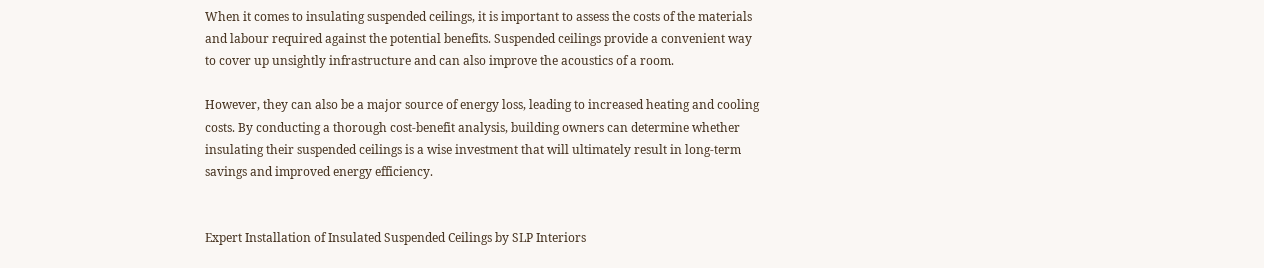When it comes to insulating suspended ceilings, it is important to assess the costs of the materials and labour required against the potential benefits. Suspended ceilings provide a convenient way to cover up unsightly infrastructure and can also improve the acoustics of a room.

However, they can also be a major source of energy loss, leading to increased heating and cooling costs. By conducting a thorough cost-benefit analysis, building owners can determine whether insulating their suspended ceilings is a wise investment that will ultimately result in long-term savings and improved energy efficiency.


Expert Installation of Insulated Suspended Ceilings by SLP Interiors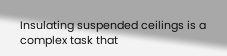Insulating suspended ceilings is a complex task that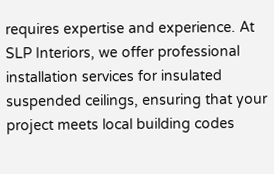requires expertise and experience. At SLP Interiors, we offer professional installation services for insulated suspended ceilings, ensuring that your project meets local building codes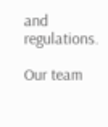and regulations.

Our team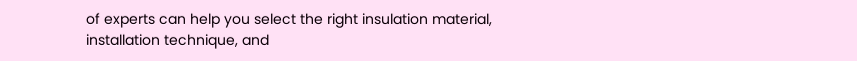of experts can help you select the right insulation material, installation technique, and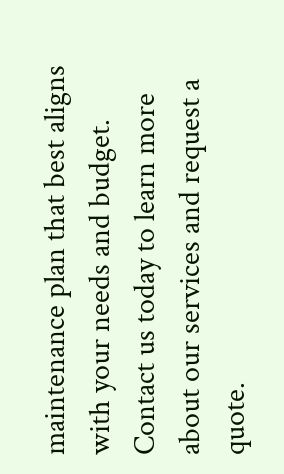maintenance plan that best aligns with your needs and budget. Contact us today to learn more about our services and request a quote.